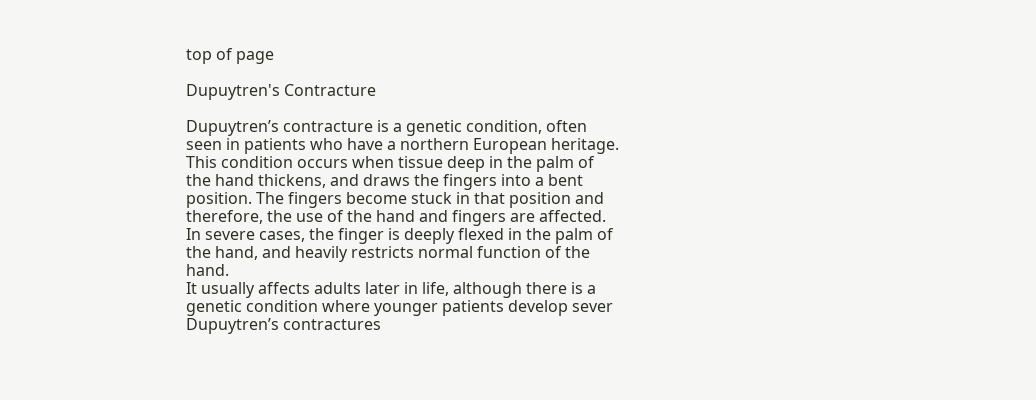top of page

Dupuytren's Contracture

Dupuytren’s contracture is a genetic condition, often seen in patients who have a northern European heritage.
This condition occurs when tissue deep in the palm of the hand thickens, and draws the fingers into a bent position. The fingers become stuck in that position and therefore, the use of the hand and fingers are affected. In severe cases, the finger is deeply flexed in the palm of the hand, and heavily restricts normal function of the hand.
It usually affects adults later in life, although there is a genetic condition where younger patients develop sever Dupuytren’s contractures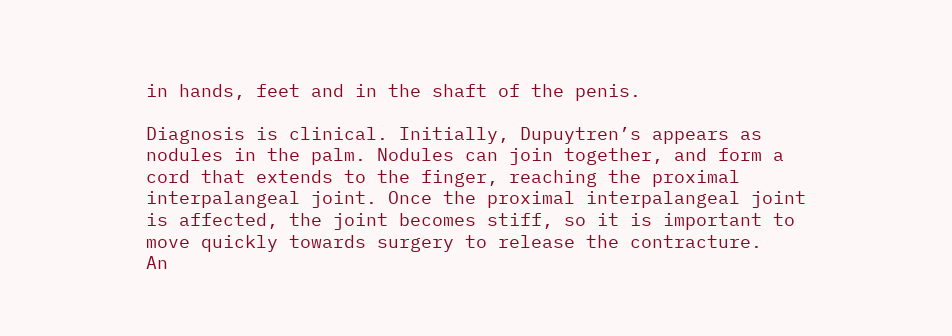in hands, feet and in the shaft of the penis.

Diagnosis is clinical. Initially, Dupuytren’s appears as nodules in the palm. Nodules can join together, and form a cord that extends to the finger, reaching the proximal interpalangeal joint. Once the proximal interpalangeal joint is affected, the joint becomes stiff, so it is important to move quickly towards surgery to release the contracture.
An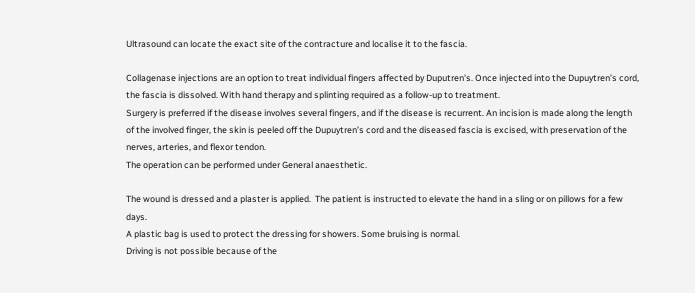Ultrasound can locate the exact site of the contracture and localise it to the fascia.

Collagenase injections are an option to treat individual fingers affected by Duputren's. Once injected into the Dupuytren’s cord, the fascia is dissolved. With hand therapy and splinting required as a follow-up to treatment.
Surgery is preferred if the disease involves several fingers, and if the disease is recurrent. An incision is made along the length of the involved finger, the skin is peeled off the Dupuytren’s cord and the diseased fascia is excised, with preservation of the nerves, arteries, and flexor tendon.
The operation can be performed under General anaesthetic.

The wound is dressed and a plaster is applied.  The patient is instructed to elevate the hand in a sling or on pillows for a few days.
A plastic bag is used to protect the dressing for showers. Some bruising is normal.
Driving is not possible because of the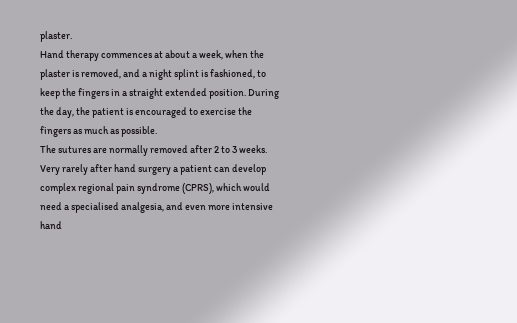plaster.
Hand therapy commences at about a week, when the plaster is removed, and a night splint is fashioned, to keep the fingers in a straight extended position. During the day, the patient is encouraged to exercise the fingers as much as possible.
The sutures are normally removed after 2 to 3 weeks.
Very rarely after hand surgery a patient can develop complex regional pain syndrome (CPRS), which would need a specialised analgesia, and even more intensive hand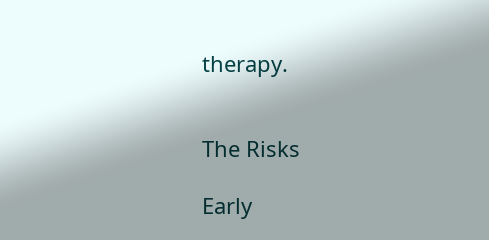therapy.


The Risks

Early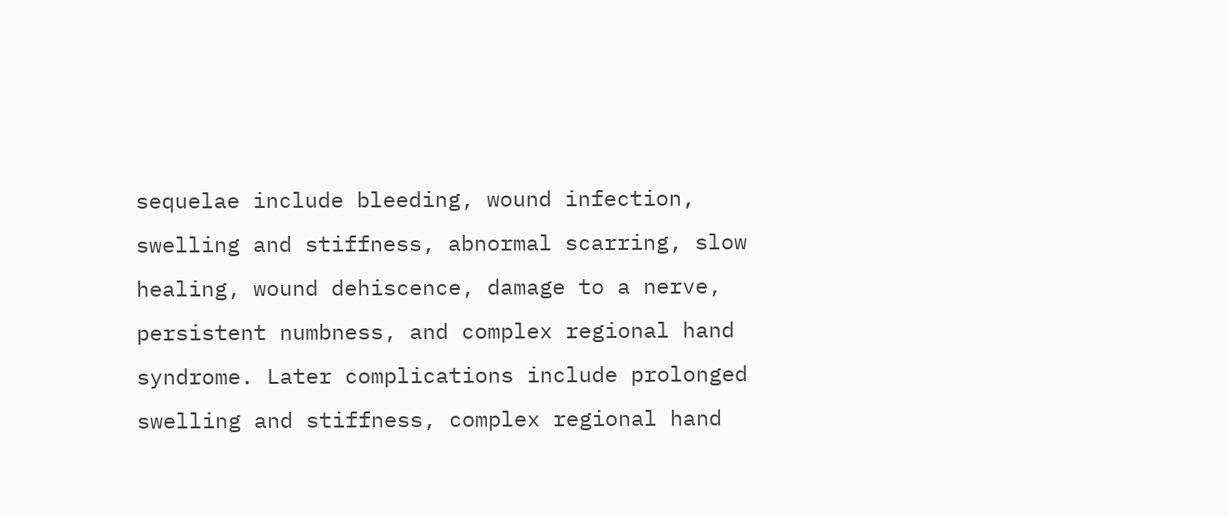sequelae include bleeding, wound infection, swelling and stiffness, abnormal scarring, slow healing, wound dehiscence, damage to a nerve, persistent numbness, and complex regional hand syndrome. Later complications include prolonged swelling and stiffness, complex regional hand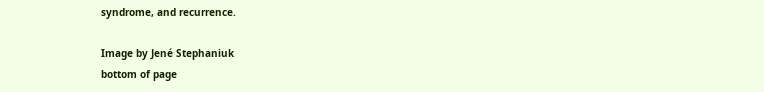syndrome, and recurrence.

Image by Jené Stephaniuk
bottom of page